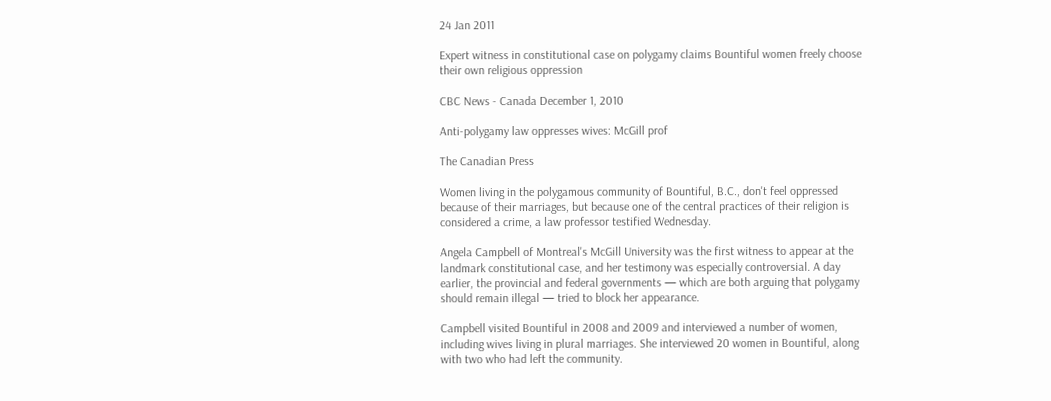24 Jan 2011

Expert witness in constitutional case on polygamy claims Bountiful women freely choose their own religious oppression

CBC News - Canada December 1, 2010

Anti-polygamy law oppresses wives: McGill prof

The Canadian Press

Women living in the polygamous community of Bountiful, B.C., don't feel oppressed because of their marriages, but because one of the central practices of their religion is considered a crime, a law professor testified Wednesday.

Angela Campbell of Montreal's McGill University was the first witness to appear at the landmark constitutional case, and her testimony was especially controversial. A day earlier, the provincial and federal governments — which are both arguing that polygamy should remain illegal — tried to block her appearance.

Campbell visited Bountiful in 2008 and 2009 and interviewed a number of women, including wives living in plural marriages. She interviewed 20 women in Bountiful, along with two who had left the community.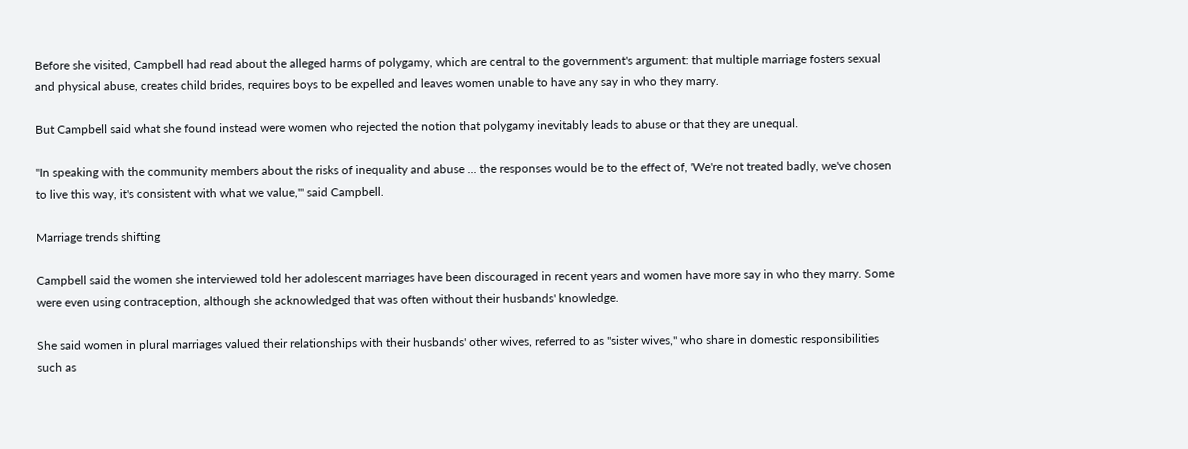Before she visited, Campbell had read about the alleged harms of polygamy, which are central to the government's argument: that multiple marriage fosters sexual and physical abuse, creates child brides, requires boys to be expelled and leaves women unable to have any say in who they marry.

But Campbell said what she found instead were women who rejected the notion that polygamy inevitably leads to abuse or that they are unequal.

"In speaking with the community members about the risks of inequality and abuse ... the responses would be to the effect of, 'We're not treated badly, we've chosen to live this way, it's consistent with what we value,"' said Campbell.

Marriage trends shifting

Campbell said the women she interviewed told her adolescent marriages have been discouraged in recent years and women have more say in who they marry. Some were even using contraception, although she acknowledged that was often without their husbands' knowledge.

She said women in plural marriages valued their relationships with their husbands' other wives, referred to as "sister wives," who share in domestic responsibilities such as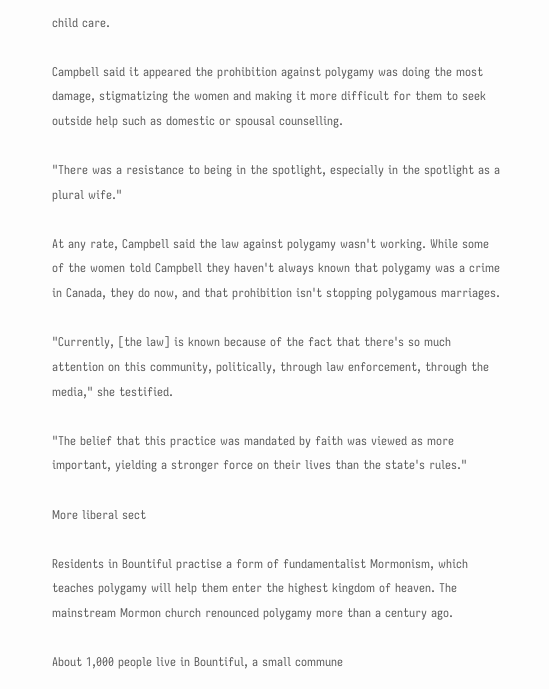child care.

Campbell said it appeared the prohibition against polygamy was doing the most damage, stigmatizing the women and making it more difficult for them to seek outside help such as domestic or spousal counselling.

"There was a resistance to being in the spotlight, especially in the spotlight as a plural wife."

At any rate, Campbell said the law against polygamy wasn't working. While some of the women told Campbell they haven't always known that polygamy was a crime in Canada, they do now, and that prohibition isn't stopping polygamous marriages.

"Currently, [the law] is known because of the fact that there's so much attention on this community, politically, through law enforcement, through the media," she testified.

"The belief that this practice was mandated by faith was viewed as more important, yielding a stronger force on their lives than the state's rules."

More liberal sect

Residents in Bountiful practise a form of fundamentalist Mormonism, which teaches polygamy will help them enter the highest kingdom of heaven. The mainstream Mormon church renounced polygamy more than a century ago.

About 1,000 people live in Bountiful, a small commune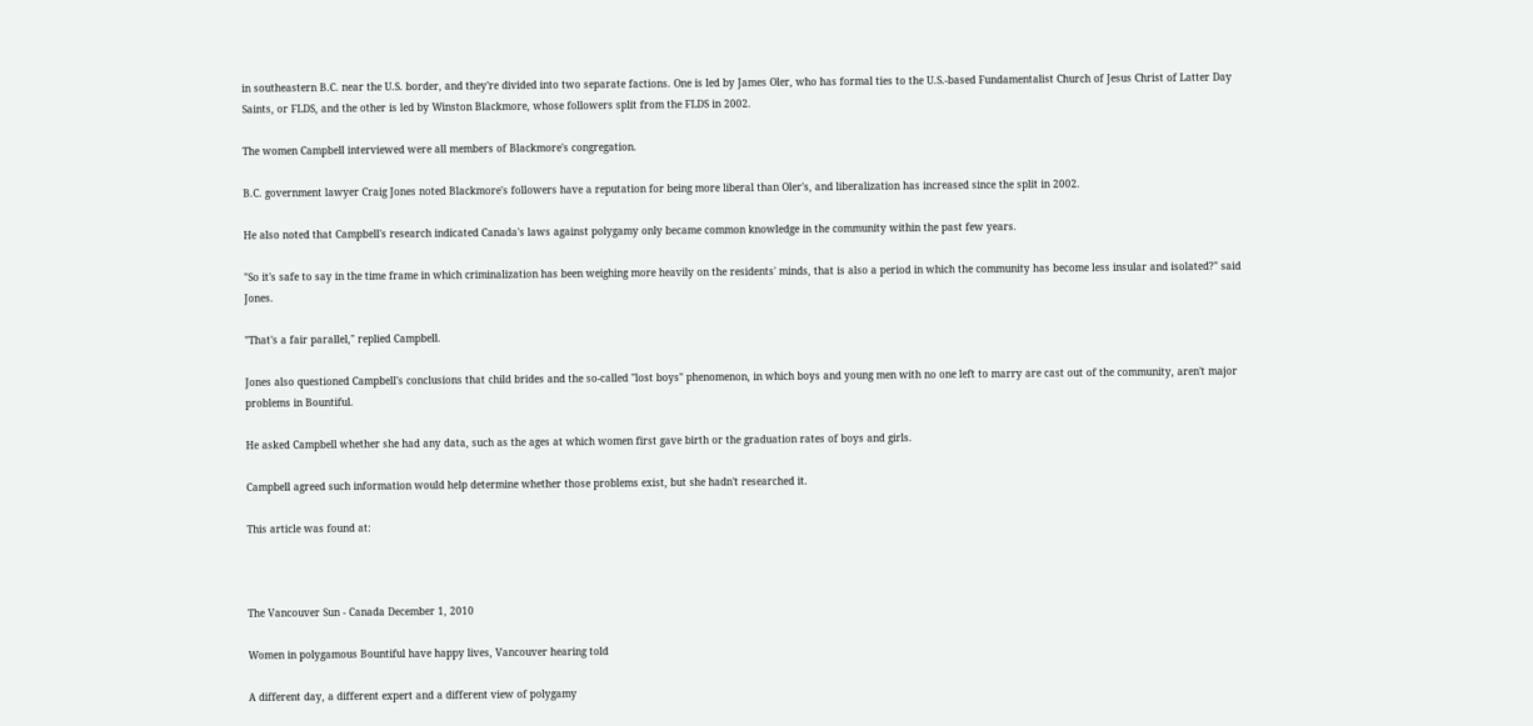in southeastern B.C. near the U.S. border, and they're divided into two separate factions. One is led by James Oler, who has formal ties to the U.S.-based Fundamentalist Church of Jesus Christ of Latter Day Saints, or FLDS, and the other is led by Winston Blackmore, whose followers split from the FLDS in 2002.

The women Campbell interviewed were all members of Blackmore's congregation.

B.C. government lawyer Craig Jones noted Blackmore's followers have a reputation for being more liberal than Oler's, and liberalization has increased since the split in 2002.

He also noted that Campbell's research indicated Canada's laws against polygamy only became common knowledge in the community within the past few years.

"So it's safe to say in the time frame in which criminalization has been weighing more heavily on the residents' minds, that is also a period in which the community has become less insular and isolated?" said Jones.

"That's a fair parallel," replied Campbell.

Jones also questioned Campbell's conclusions that child brides and the so-called "lost boys" phenomenon, in which boys and young men with no one left to marry are cast out of the community, aren't major problems in Bountiful.

He asked Campbell whether she had any data, such as the ages at which women first gave birth or the graduation rates of boys and girls.

Campbell agreed such information would help determine whether those problems exist, but she hadn't researched it.

This article was found at:



The Vancouver Sun - Canada December 1, 2010

Women in polygamous Bountiful have happy lives, Vancouver hearing told

A different day, a different expert and a different view of polygamy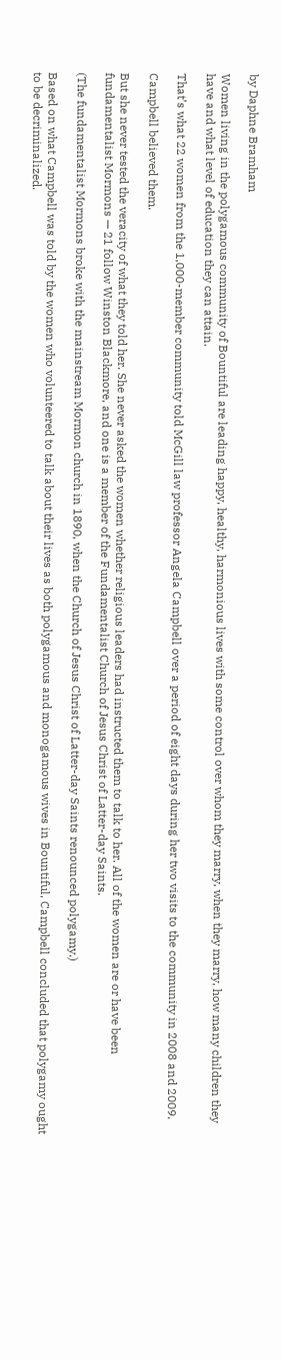by Daphne Bramham

Women living in the polygamous community of Bountiful are leading happy, healthy, harmonious lives with some control over whom they marry, when they marry, how many children they have and what level of education they can attain.

That’s what 22 women from the 1,000-member community told McGill law professor Angela Campbell over a period of eight days during her two visits to the community in 2008 and 2009.

Campbell believed them.

But she never tested the veracity of what they told her. She never asked the women whether religious leaders had instructed them to talk to her. All of the women are or have been fundamentalist Mormons — 21 follow Winston Blackmore, and one is a member of the Fundamentalist Church of Jesus Christ of Latter-day Saints.

(The fundamentalist Mormons broke with the mainstream Mormon church in 1890, when the Church of Jesus Christ of Latter-day Saints renounced polygamy.)

Based on what Campbell was told by the women who volunteered to talk about their lives as both polygamous and monogamous wives in Bountiful, Campbell concluded that polygamy ought to be decriminalized.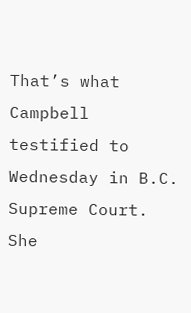That’s what Campbell testified to Wednesday in B.C. Supreme Court. She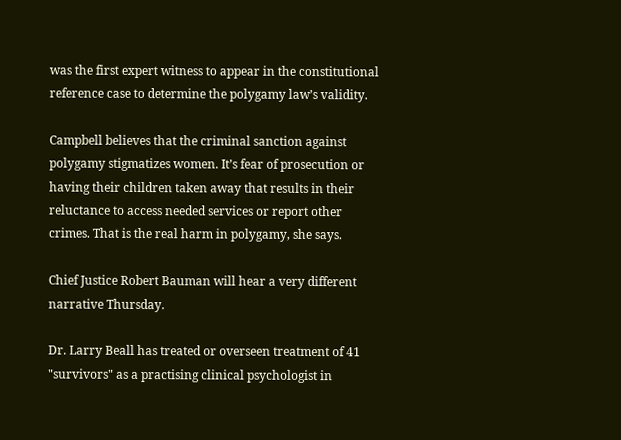was the first expert witness to appear in the constitutional reference case to determine the polygamy law’s validity.

Campbell believes that the criminal sanction against polygamy stigmatizes women. It’s fear of prosecution or having their children taken away that results in their reluctance to access needed services or report other crimes. That is the real harm in polygamy, she says.

Chief Justice Robert Bauman will hear a very different narrative Thursday.

Dr. Larry Beall has treated or overseen treatment of 41 "survivors" as a practising clinical psychologist in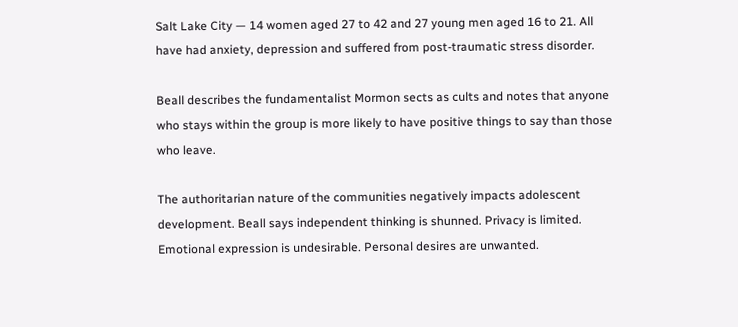Salt Lake City — 14 women aged 27 to 42 and 27 young men aged 16 to 21. All have had anxiety, depression and suffered from post-traumatic stress disorder.

Beall describes the fundamentalist Mormon sects as cults and notes that anyone who stays within the group is more likely to have positive things to say than those who leave.

The authoritarian nature of the communities negatively impacts adolescent development. Beall says independent thinking is shunned. Privacy is limited. Emotional expression is undesirable. Personal desires are unwanted.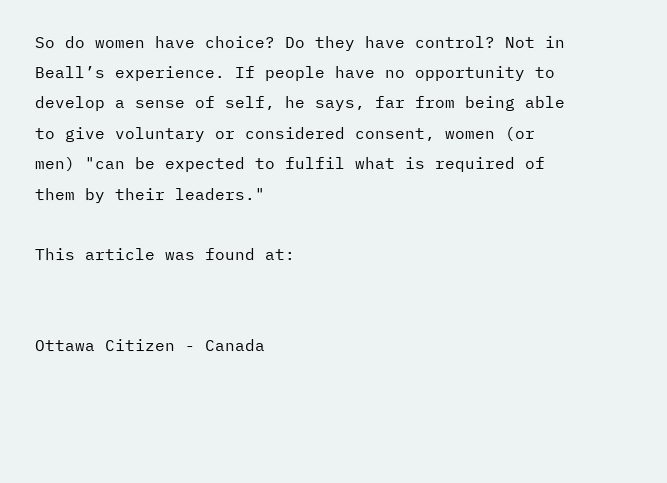So do women have choice? Do they have control? Not in Beall’s experience. If people have no opportunity to develop a sense of self, he says, far from being able to give voluntary or considered consent, women (or men) "can be expected to fulfil what is required of them by their leaders."

This article was found at:


Ottawa Citizen - Canada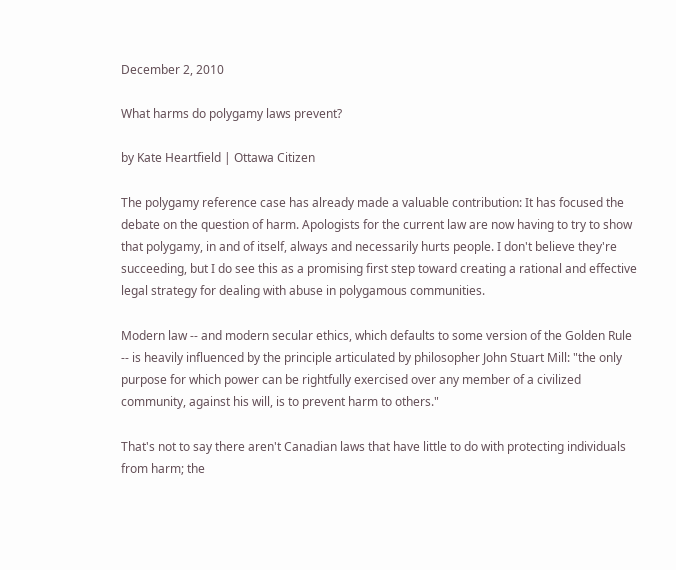December 2, 2010

What harms do polygamy laws prevent?

by Kate Heartfield | Ottawa Citizen

The polygamy reference case has already made a valuable contribution: It has focused the debate on the question of harm. Apologists for the current law are now having to try to show that polygamy, in and of itself, always and necessarily hurts people. I don't believe they're succeeding, but I do see this as a promising first step toward creating a rational and effective legal strategy for dealing with abuse in polygamous communities.

Modern law -- and modern secular ethics, which defaults to some version of the Golden Rule -- is heavily influenced by the principle articulated by philosopher John Stuart Mill: "the only purpose for which power can be rightfully exercised over any member of a civilized community, against his will, is to prevent harm to others."

That's not to say there aren't Canadian laws that have little to do with protecting individuals from harm; the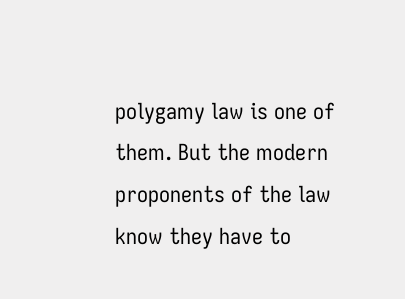polygamy law is one of them. But the modern proponents of the law know they have to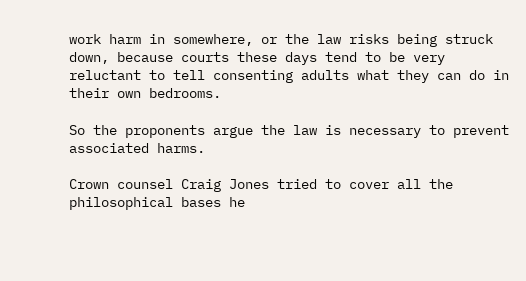work harm in somewhere, or the law risks being struck down, because courts these days tend to be very reluctant to tell consenting adults what they can do in their own bedrooms.

So the proponents argue the law is necessary to prevent associated harms.

Crown counsel Craig Jones tried to cover all the philosophical bases he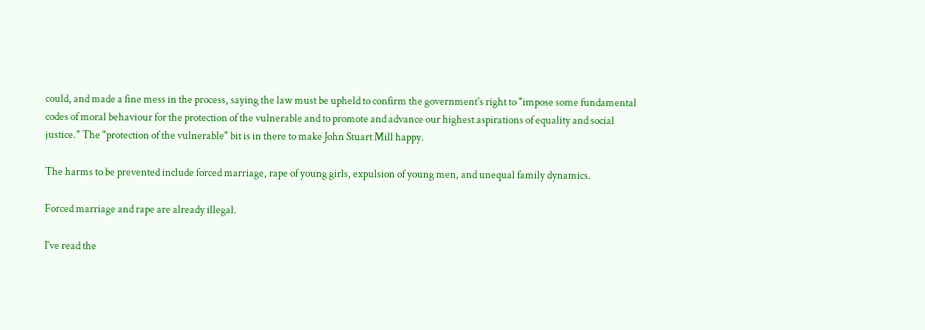could, and made a fine mess in the process, saying the law must be upheld to confirm the government's right to "impose some fundamental codes of moral behaviour for the protection of the vulnerable and to promote and advance our highest aspirations of equality and social justice." The "protection of the vulnerable" bit is in there to make John Stuart Mill happy.

The harms to be prevented include forced marriage, rape of young girls, expulsion of young men, and unequal family dynamics.

Forced marriage and rape are already illegal.

I've read the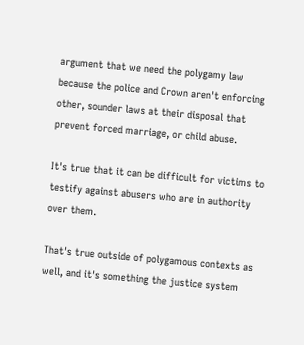argument that we need the polygamy law because the police and Crown aren't enforcing other, sounder laws at their disposal that prevent forced marriage, or child abuse.

It's true that it can be difficult for victims to testify against abusers who are in authority over them.

That's true outside of polygamous contexts as well, and it's something the justice system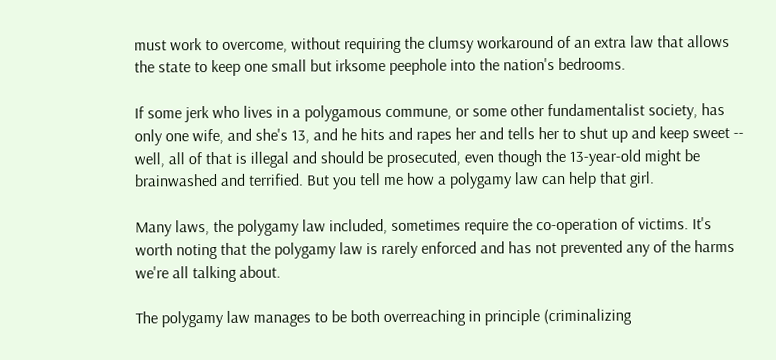must work to overcome, without requiring the clumsy workaround of an extra law that allows the state to keep one small but irksome peephole into the nation's bedrooms.

If some jerk who lives in a polygamous commune, or some other fundamentalist society, has only one wife, and she's 13, and he hits and rapes her and tells her to shut up and keep sweet -- well, all of that is illegal and should be prosecuted, even though the 13-year-old might be brainwashed and terrified. But you tell me how a polygamy law can help that girl.

Many laws, the polygamy law included, sometimes require the co-operation of victims. It's worth noting that the polygamy law is rarely enforced and has not prevented any of the harms we're all talking about.

The polygamy law manages to be both overreaching in principle (criminalizing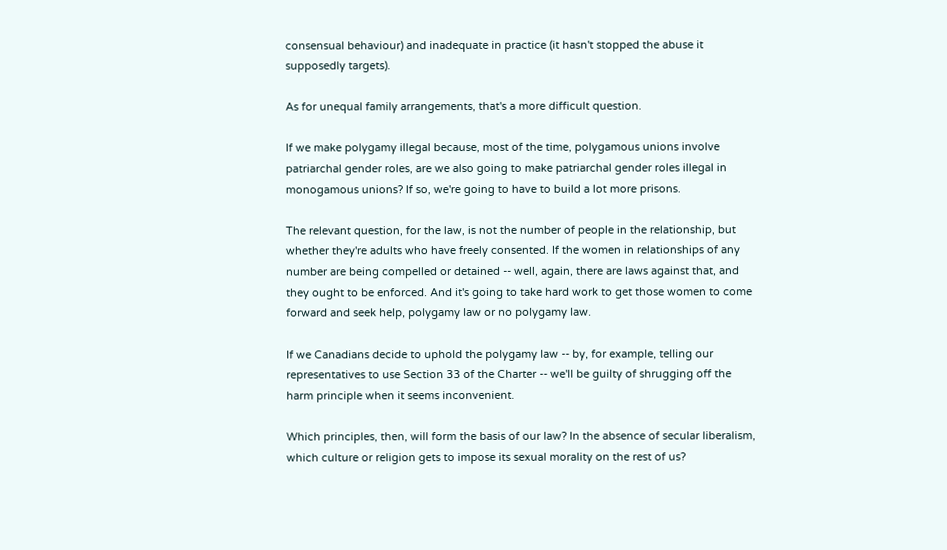consensual behaviour) and inadequate in practice (it hasn't stopped the abuse it supposedly targets).

As for unequal family arrangements, that's a more difficult question.

If we make polygamy illegal because, most of the time, polygamous unions involve patriarchal gender roles, are we also going to make patriarchal gender roles illegal in monogamous unions? If so, we're going to have to build a lot more prisons.

The relevant question, for the law, is not the number of people in the relationship, but whether they're adults who have freely consented. If the women in relationships of any number are being compelled or detained -- well, again, there are laws against that, and they ought to be enforced. And it's going to take hard work to get those women to come forward and seek help, polygamy law or no polygamy law.

If we Canadians decide to uphold the polygamy law -- by, for example, telling our representatives to use Section 33 of the Charter -- we'll be guilty of shrugging off the harm principle when it seems inconvenient.

Which principles, then, will form the basis of our law? In the absence of secular liberalism, which culture or religion gets to impose its sexual morality on the rest of us?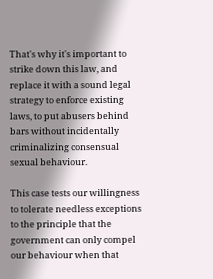That's why it's important to strike down this law, and replace it with a sound legal strategy to enforce existing laws, to put abusers behind bars without incidentally criminalizing consensual sexual behaviour.

This case tests our willingness to tolerate needless exceptions to the principle that the government can only compel our behaviour when that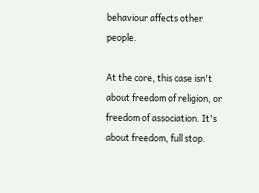behaviour affects other people.

At the core, this case isn't about freedom of religion, or freedom of association. It's about freedom, full stop.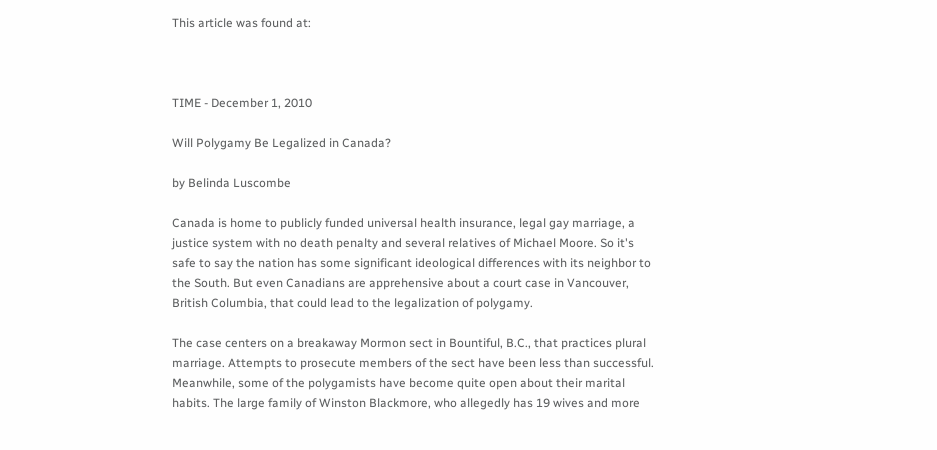This article was found at:



TIME - December 1, 2010

Will Polygamy Be Legalized in Canada?

by Belinda Luscombe

Canada is home to publicly funded universal health insurance, legal gay marriage, a justice system with no death penalty and several relatives of Michael Moore. So it's safe to say the nation has some significant ideological differences with its neighbor to the South. But even Canadians are apprehensive about a court case in Vancouver, British Columbia, that could lead to the legalization of polygamy.

The case centers on a breakaway Mormon sect in Bountiful, B.C., that practices plural marriage. Attempts to prosecute members of the sect have been less than successful. Meanwhile, some of the polygamists have become quite open about their marital habits. The large family of Winston Blackmore, who allegedly has 19 wives and more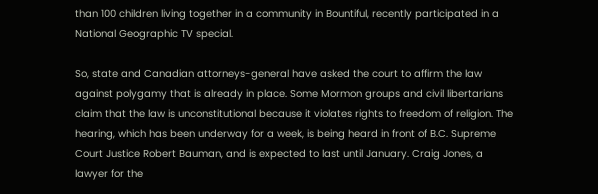than 100 children living together in a community in Bountiful, recently participated in a National Geographic TV special.

So, state and Canadian attorneys-general have asked the court to affirm the law against polygamy that is already in place. Some Mormon groups and civil libertarians claim that the law is unconstitutional because it violates rights to freedom of religion. The hearing, which has been underway for a week, is being heard in front of B.C. Supreme Court Justice Robert Bauman, and is expected to last until January. Craig Jones, a lawyer for the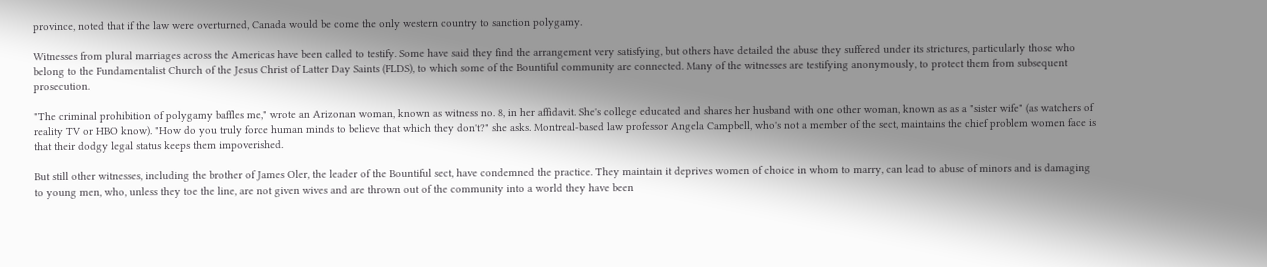province, noted that if the law were overturned, Canada would be come the only western country to sanction polygamy.

Witnesses from plural marriages across the Americas have been called to testify. Some have said they find the arrangement very satisfying, but others have detailed the abuse they suffered under its strictures, particularly those who belong to the Fundamentalist Church of the Jesus Christ of Latter Day Saints (FLDS), to which some of the Bountiful community are connected. Many of the witnesses are testifying anonymously, to protect them from subsequent prosecution.

"The criminal prohibition of polygamy baffles me," wrote an Arizonan woman, known as witness no. 8, in her affidavit. She's college educated and shares her husband with one other woman, known as as a "sister wife" (as watchers of reality TV or HBO know). "How do you truly force human minds to believe that which they don't?" she asks. Montreal-based law professor Angela Campbell, who's not a member of the sect, maintains the chief problem women face is that their dodgy legal status keeps them impoverished.

But still other witnesses, including the brother of James Oler, the leader of the Bountiful sect, have condemned the practice. They maintain it deprives women of choice in whom to marry, can lead to abuse of minors and is damaging to young men, who, unless they toe the line, are not given wives and are thrown out of the community into a world they have been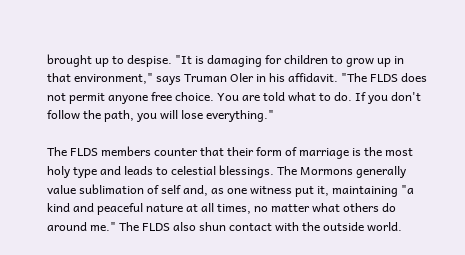brought up to despise. "It is damaging for children to grow up in that environment," says Truman Oler in his affidavit. "The FLDS does not permit anyone free choice. You are told what to do. If you don't follow the path, you will lose everything."

The FLDS members counter that their form of marriage is the most holy type and leads to celestial blessings. The Mormons generally value sublimation of self and, as one witness put it, maintaining "a kind and peaceful nature at all times, no matter what others do around me." The FLDS also shun contact with the outside world.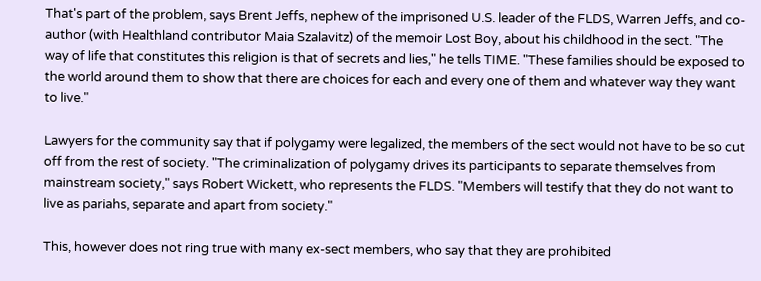That's part of the problem, says Brent Jeffs, nephew of the imprisoned U.S. leader of the FLDS, Warren Jeffs, and co-author (with Healthland contributor Maia Szalavitz) of the memoir Lost Boy, about his childhood in the sect. "The way of life that constitutes this religion is that of secrets and lies," he tells TIME. "These families should be exposed to the world around them to show that there are choices for each and every one of them and whatever way they want to live."

Lawyers for the community say that if polygamy were legalized, the members of the sect would not have to be so cut off from the rest of society. "The criminalization of polygamy drives its participants to separate themselves from mainstream society," says Robert Wickett, who represents the FLDS. "Members will testify that they do not want to live as pariahs, separate and apart from society."

This, however does not ring true with many ex-sect members, who say that they are prohibited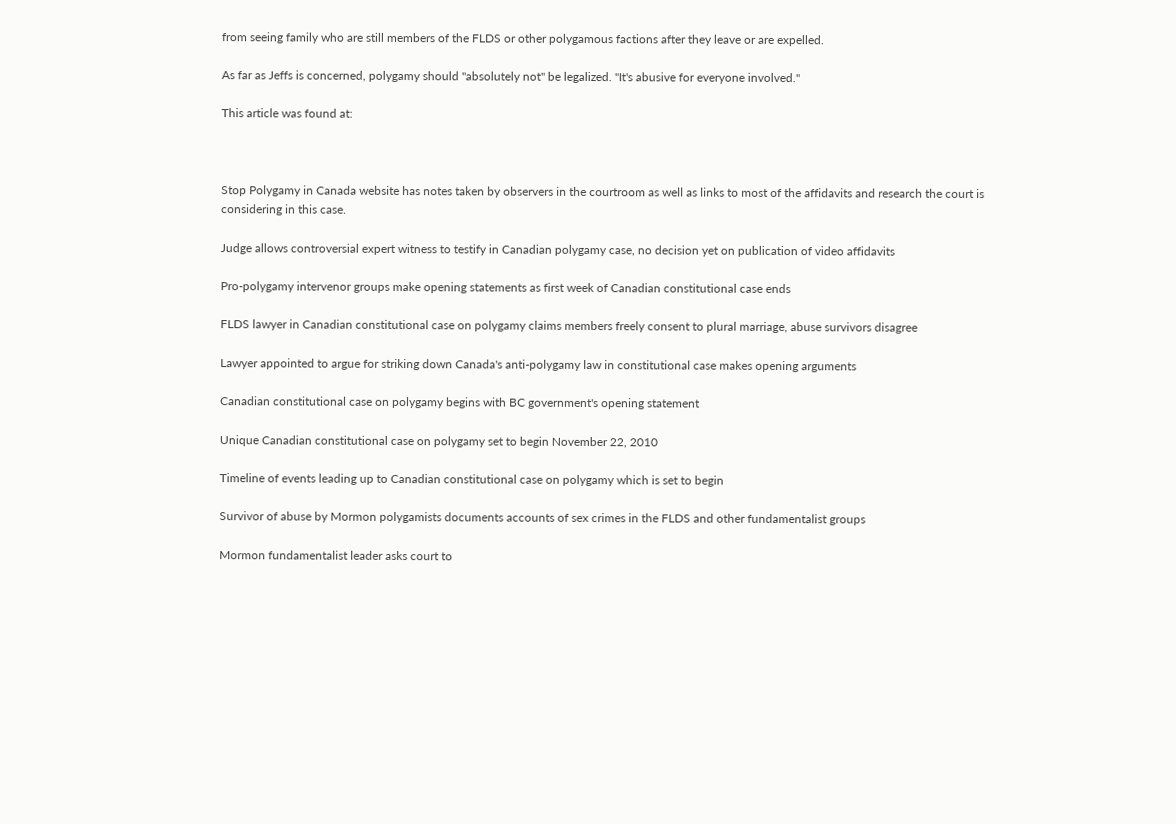from seeing family who are still members of the FLDS or other polygamous factions after they leave or are expelled.

As far as Jeffs is concerned, polygamy should "absolutely not" be legalized. "It's abusive for everyone involved."

This article was found at:



Stop Polygamy in Canada website has notes taken by observers in the courtroom as well as links to most of the affidavits and research the court is considering in this case.

Judge allows controversial expert witness to testify in Canadian polygamy case, no decision yet on publication of video affidavits

Pro-polygamy intervenor groups make opening statements as first week of Canadian constitutional case ends

FLDS lawyer in Canadian constitutional case on polygamy claims members freely consent to plural marriage, abuse survivors disagree

Lawyer appointed to argue for striking down Canada's anti-polygamy law in constitutional case makes opening arguments

Canadian constitutional case on polygamy begins with BC government's opening statement

Unique Canadian constitutional case on polygamy set to begin November 22, 2010

Timeline of events leading up to Canadian constitutional case on polygamy which is set to begin

Survivor of abuse by Mormon polygamists documents accounts of sex crimes in the FLDS and other fundamentalist groups

Mormon fundamentalist leader asks court to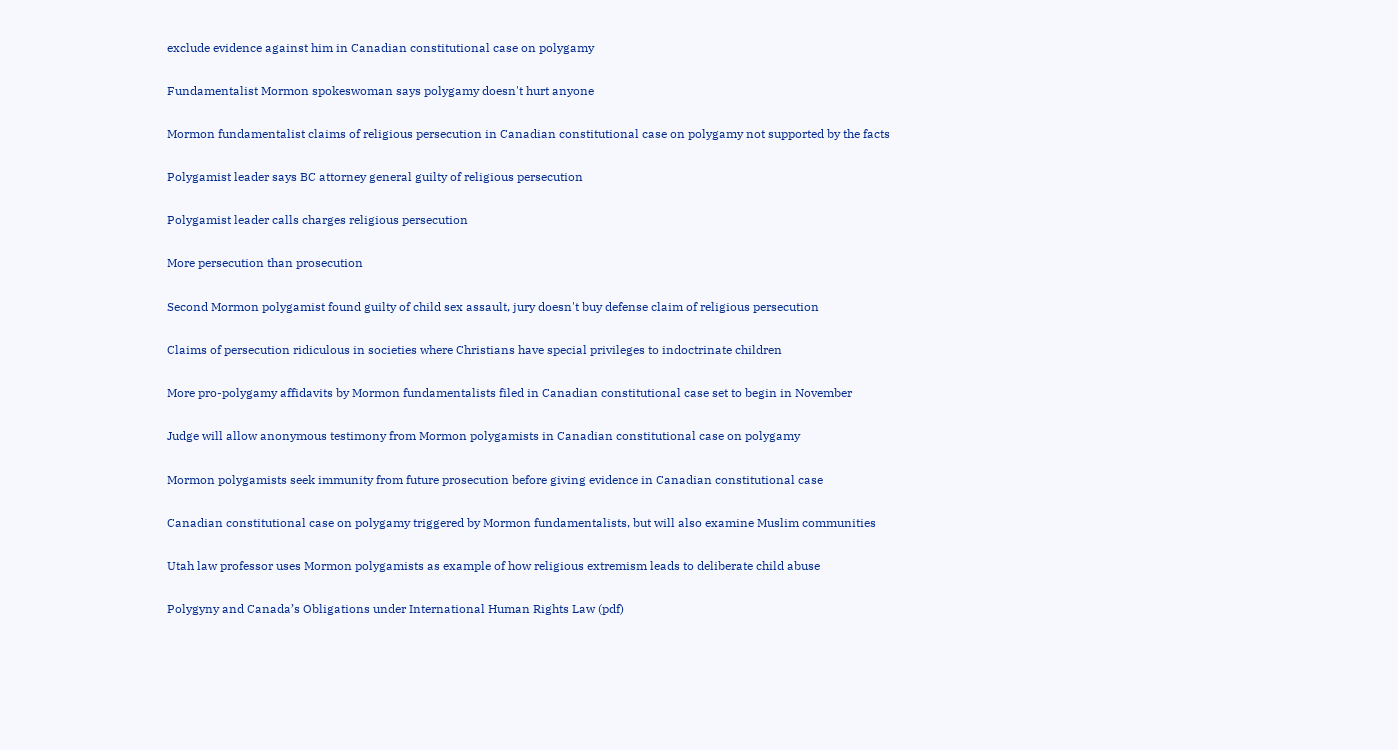exclude evidence against him in Canadian constitutional case on polygamy

Fundamentalist Mormon spokeswoman says polygamy doesn't hurt anyone

Mormon fundamentalist claims of religious persecution in Canadian constitutional case on polygamy not supported by the facts

Polygamist leader says BC attorney general guilty of religious persecution

Polygamist leader calls charges religious persecution

More persecution than prosecution

Second Mormon polygamist found guilty of child sex assault, jury doesn't buy defense claim of religious persecution

Claims of persecution ridiculous in societies where Christians have special privileges to indoctrinate children

More pro-polygamy affidavits by Mormon fundamentalists filed in Canadian constitutional case set to begin in November

Judge will allow anonymous testimony from Mormon polygamists in Canadian constitutional case on polygamy

Mormon polygamists seek immunity from future prosecution before giving evidence in Canadian constitutional case

Canadian constitutional case on polygamy triggered by Mormon fundamentalists, but will also examine Muslim communities

Utah law professor uses Mormon polygamists as example of how religious extremism leads to deliberate child abuse

Polygyny and Canada’s Obligations under International Human Rights Law (pdf)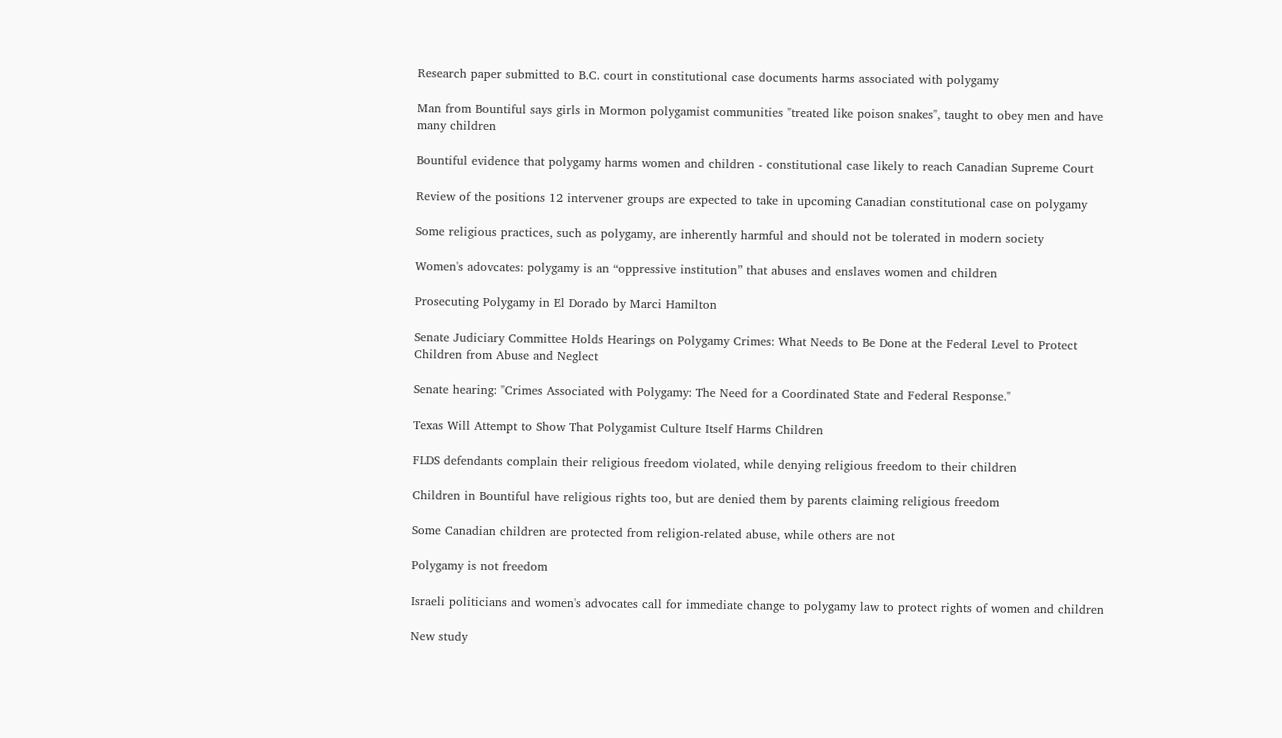Research paper submitted to B.C. court in constitutional case documents harms associated with polygamy

Man from Bountiful says girls in Mormon polygamist communities "treated like poison snakes", taught to obey men and have many children

Bountiful evidence that polygamy harms women and children - constitutional case likely to reach Canadian Supreme Court

Review of the positions 12 intervener groups are expected to take in upcoming Canadian constitutional case on polygamy

Some religious practices, such as polygamy, are inherently harmful and should not be tolerated in modern society

Women's adovcates: polygamy is an “oppressive institution” that abuses and enslaves women and children

Prosecuting Polygamy in El Dorado by Marci Hamilton

Senate Judiciary Committee Holds Hearings on Polygamy Crimes: What Needs to Be Done at the Federal Level to Protect Children from Abuse and Neglect

Senate hearing: "Crimes Associated with Polygamy: The Need for a Coordinated State and Federal Response."

Texas Will Attempt to Show That Polygamist Culture Itself Harms Children

FLDS defendants complain their religious freedom violated, while denying religious freedom to their children

Children in Bountiful have religious rights too, but are denied them by parents claiming religious freedom

Some Canadian children are protected from religion-related abuse, while others are not

Polygamy is not freedom

Israeli politicians and women's advocates call for immediate change to polygamy law to protect rights of women and children

New study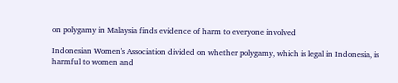on polygamy in Malaysia finds evidence of harm to everyone involved

Indonesian Women's Association divided on whether polygamy, which is legal in Indonesia, is harmful to women and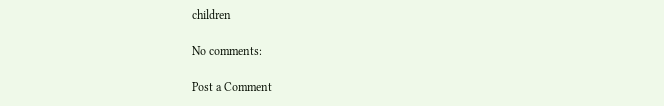children

No comments:

Post a Comment